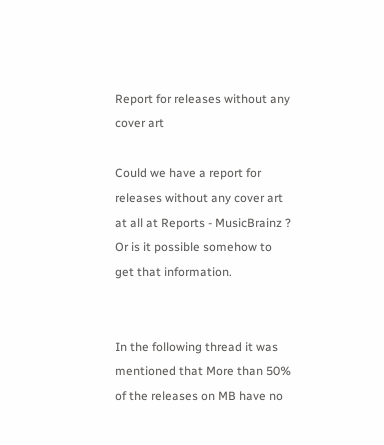Report for releases without any cover art

Could we have a report for releases without any cover art at all at Reports - MusicBrainz ?
Or is it possible somehow to get that information.


In the following thread it was mentioned that More than 50% of the releases on MB have no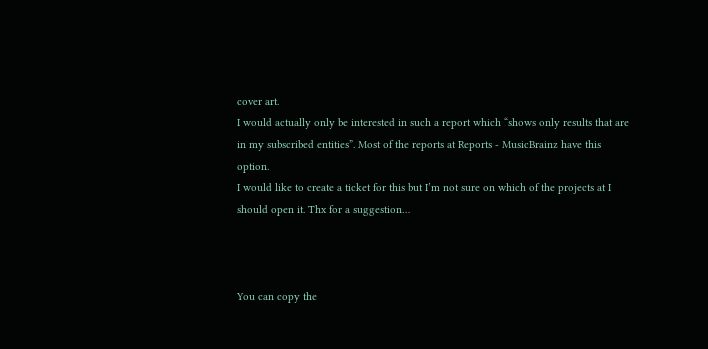cover art.
I would actually only be interested in such a report which “shows only results that are in my subscribed entities”. Most of the reports at Reports - MusicBrainz have this option.
I would like to create a ticket for this but I’m not sure on which of the projects at I should open it. Thx for a suggestion…



You can copy the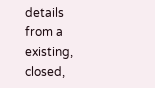details from a existing, closed,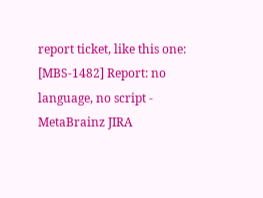report ticket, like this one: [MBS-1482] Report: no language, no script - MetaBrainz JIRA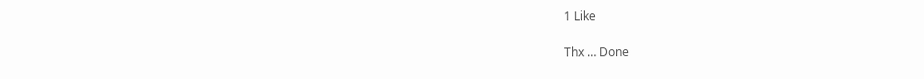1 Like

Thx … Done